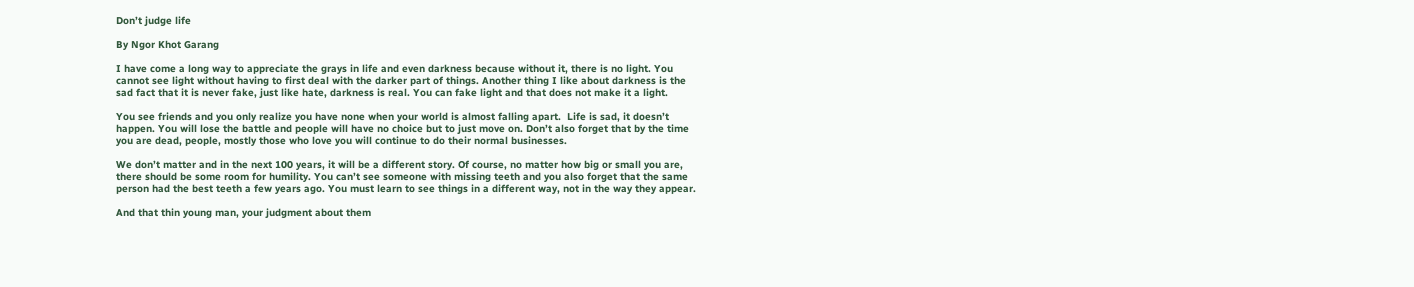Don’t judge life

By Ngor Khot Garang

I have come a long way to appreciate the grays in life and even darkness because without it, there is no light. You cannot see light without having to first deal with the darker part of things. Another thing I like about darkness is the sad fact that it is never fake, just like hate, darkness is real. You can fake light and that does not make it a light.

You see friends and you only realize you have none when your world is almost falling apart.  Life is sad, it doesn’t happen. You will lose the battle and people will have no choice but to just move on. Don’t also forget that by the time you are dead, people, mostly those who love you will continue to do their normal businesses.

We don’t matter and in the next 100 years, it will be a different story. Of course, no matter how big or small you are, there should be some room for humility. You can’t see someone with missing teeth and you also forget that the same person had the best teeth a few years ago. You must learn to see things in a different way, not in the way they appear.

And that thin young man, your judgment about them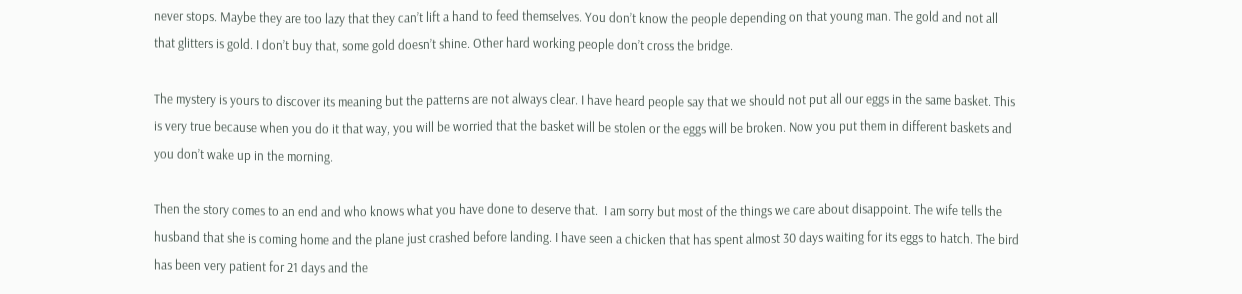never stops. Maybe they are too lazy that they can’t lift a hand to feed themselves. You don’t know the people depending on that young man. The gold and not all that glitters is gold. I don’t buy that, some gold doesn’t shine. Other hard working people don’t cross the bridge.

The mystery is yours to discover its meaning but the patterns are not always clear. I have heard people say that we should not put all our eggs in the same basket. This is very true because when you do it that way, you will be worried that the basket will be stolen or the eggs will be broken. Now you put them in different baskets and you don’t wake up in the morning.

Then the story comes to an end and who knows what you have done to deserve that.  I am sorry but most of the things we care about disappoint. The wife tells the husband that she is coming home and the plane just crashed before landing. I have seen a chicken that has spent almost 30 days waiting for its eggs to hatch. The bird has been very patient for 21 days and the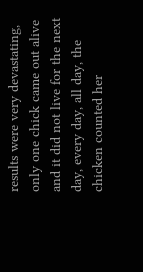results were very devastating, only one chick came out alive and it did not live for the next day, every day, all day, the chicken counted her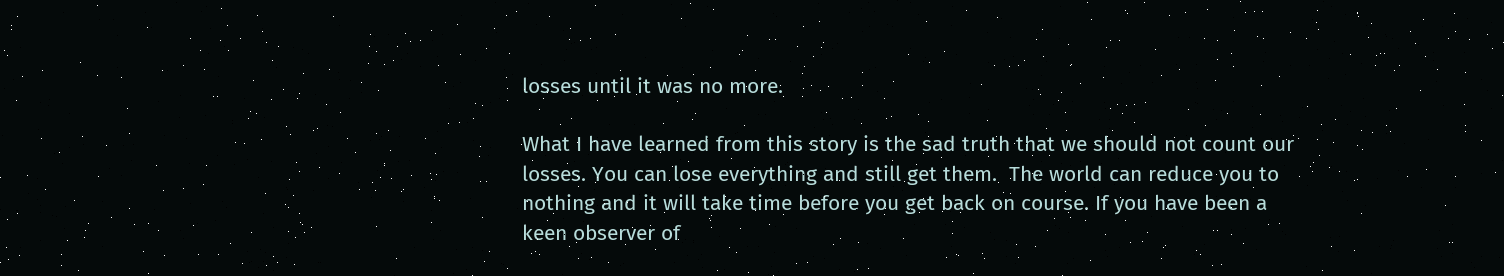losses until it was no more.

What I have learned from this story is the sad truth that we should not count our losses. You can lose everything and still get them.  The world can reduce you to nothing and it will take time before you get back on course. If you have been a keen observer of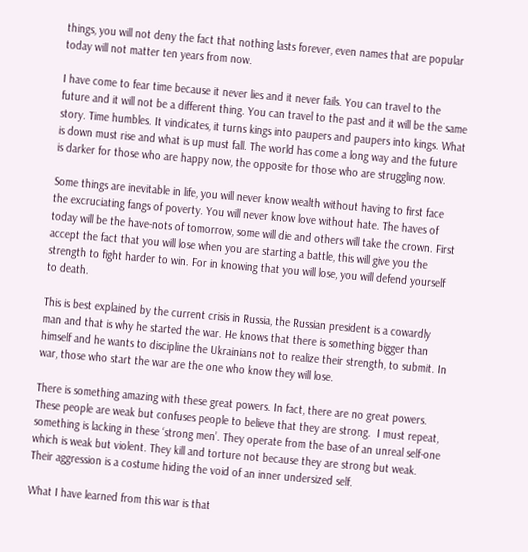things, you will not deny the fact that nothing lasts forever, even names that are popular today will not matter ten years from now.

I have come to fear time because it never lies and it never fails. You can travel to the future and it will not be a different thing. You can travel to the past and it will be the same story. Time humbles. It vindicates, it turns kings into paupers and paupers into kings. What is down must rise and what is up must fall. The world has come a long way and the future is darker for those who are happy now, the opposite for those who are struggling now.

Some things are inevitable in life, you will never know wealth without having to first face the excruciating fangs of poverty. You will never know love without hate. The haves of today will be the have-nots of tomorrow, some will die and others will take the crown. First accept the fact that you will lose when you are starting a battle, this will give you the strength to fight harder to win. For in knowing that you will lose, you will defend yourself to death.

This is best explained by the current crisis in Russia, the Russian president is a cowardly man and that is why he started the war. He knows that there is something bigger than himself and he wants to discipline the Ukrainians not to realize their strength, to submit. In war, those who start the war are the one who know they will lose.

There is something amazing with these great powers. In fact, there are no great powers. These people are weak but confuses people to believe that they are strong.  I must repeat, something is lacking in these ‘strong men’. They operate from the base of an unreal self-one which is weak but violent. They kill and torture not because they are strong but weak. Their aggression is a costume hiding the void of an inner undersized self.

What I have learned from this war is that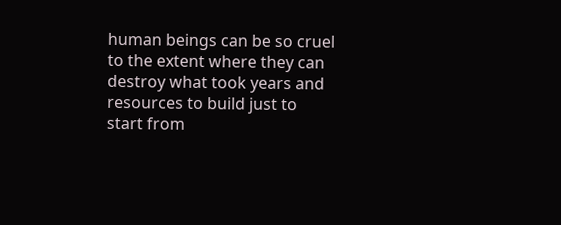human beings can be so cruel to the extent where they can destroy what took years and resources to build just to start from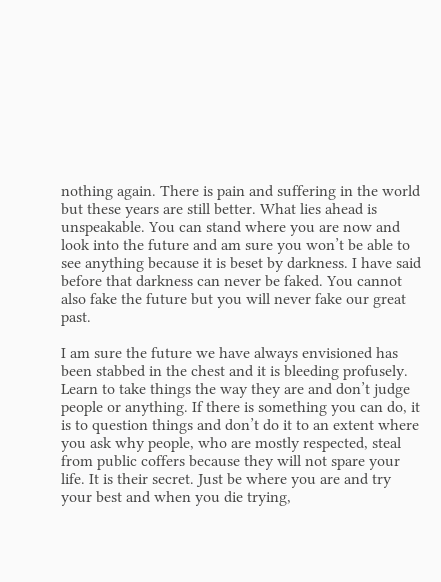nothing again. There is pain and suffering in the world but these years are still better. What lies ahead is unspeakable. You can stand where you are now and look into the future and am sure you won’t be able to see anything because it is beset by darkness. I have said before that darkness can never be faked. You cannot also fake the future but you will never fake our great past.

I am sure the future we have always envisioned has been stabbed in the chest and it is bleeding profusely. Learn to take things the way they are and don’t judge people or anything. If there is something you can do, it is to question things and don’t do it to an extent where you ask why people, who are mostly respected, steal from public coffers because they will not spare your life. It is their secret. Just be where you are and try your best and when you die trying,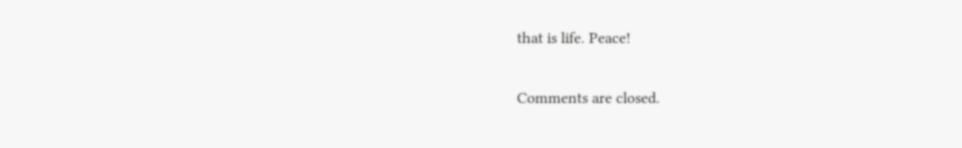that is life. Peace!

Comments are closed.